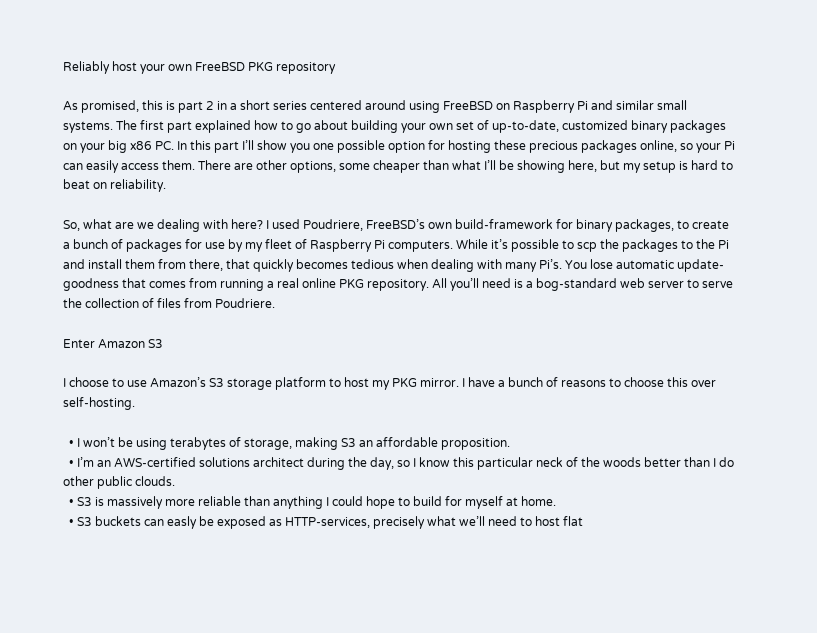Reliably host your own FreeBSD PKG repository

As promised, this is part 2 in a short series centered around using FreeBSD on Raspberry Pi and similar small systems. The first part explained how to go about building your own set of up-to-date, customized binary packages on your big x86 PC. In this part I’ll show you one possible option for hosting these precious packages online, so your Pi can easily access them. There are other options, some cheaper than what I’ll be showing here, but my setup is hard to beat on reliability.

So, what are we dealing with here? I used Poudriere, FreeBSD’s own build-framework for binary packages, to create a bunch of packages for use by my fleet of Raspberry Pi computers. While it’s possible to scp the packages to the Pi and install them from there, that quickly becomes tedious when dealing with many Pi’s. You lose automatic update-goodness that comes from running a real online PKG repository. All you’ll need is a bog-standard web server to serve the collection of files from Poudriere.

Enter Amazon S3

I choose to use Amazon’s S3 storage platform to host my PKG mirror. I have a bunch of reasons to choose this over self-hosting.

  • I won’t be using terabytes of storage, making S3 an affordable proposition.
  • I’m an AWS-certified solutions architect during the day, so I know this particular neck of the woods better than I do other public clouds.
  • S3 is massively more reliable than anything I could hope to build for myself at home.
  • S3 buckets can easly be exposed as HTTP-services, precisely what we’ll need to host flat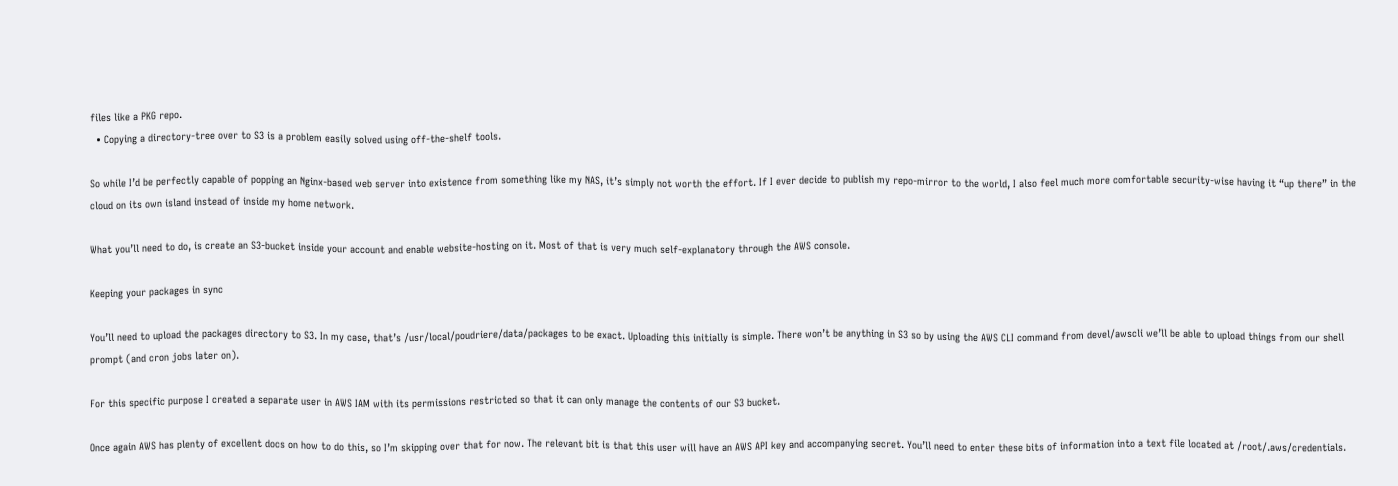files like a PKG repo.
  • Copying a directory-tree over to S3 is a problem easily solved using off-the-shelf tools.

So while I’d be perfectly capable of popping an Nginx-based web server into existence from something like my NAS, it’s simply not worth the effort. If I ever decide to publish my repo-mirror to the world, I also feel much more comfortable security-wise having it “up there” in the cloud on its own island instead of inside my home network.

What you’ll need to do, is create an S3-bucket inside your account and enable website-hosting on it. Most of that is very much self-explanatory through the AWS console.

Keeping your packages in sync

You’ll need to upload the packages directory to S3. In my case, that’s /usr/local/poudriere/data/packages to be exact. Uploading this initially is simple. There won’t be anything in S3 so by using the AWS CLI command from devel/awscli we’ll be able to upload things from our shell prompt (and cron jobs later on).

For this specific purpose I created a separate user in AWS IAM with its permissions restricted so that it can only manage the contents of our S3 bucket.

Once again AWS has plenty of excellent docs on how to do this, so I’m skipping over that for now. The relevant bit is that this user will have an AWS API key and accompanying secret. You’ll need to enter these bits of information into a text file located at /root/.aws/credentials.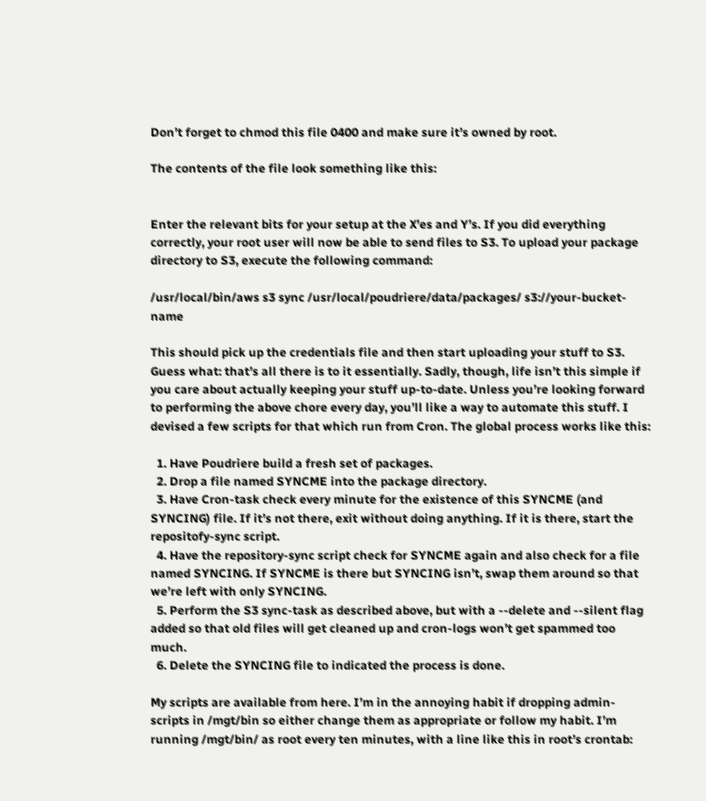Don’t forget to chmod this file 0400 and make sure it’s owned by root.

The contents of the file look something like this:


Enter the relevant bits for your setup at the X’es and Y’s. If you did everything correctly, your root user will now be able to send files to S3. To upload your package directory to S3, execute the following command:

/usr/local/bin/aws s3 sync /usr/local/poudriere/data/packages/ s3://your-bucket-name

This should pick up the credentials file and then start uploading your stuff to S3. Guess what: that’s all there is to it essentially. Sadly, though, life isn’t this simple if you care about actually keeping your stuff up-to-date. Unless you’re looking forward to performing the above chore every day, you’ll like a way to automate this stuff. I devised a few scripts for that which run from Cron. The global process works like this:

  1. Have Poudriere build a fresh set of packages.
  2. Drop a file named SYNCME into the package directory.
  3. Have Cron-task check every minute for the existence of this SYNCME (and SYNCING) file. If it’s not there, exit without doing anything. If it is there, start the repositofy-sync script.
  4. Have the repository-sync script check for SYNCME again and also check for a file named SYNCING. If SYNCME is there but SYNCING isn’t, swap them around so that we’re left with only SYNCING.
  5. Perform the S3 sync-task as described above, but with a --delete and --silent flag added so that old files will get cleaned up and cron-logs won’t get spammed too much.
  6. Delete the SYNCING file to indicated the process is done.

My scripts are available from here. I’m in the annoying habit if dropping admin-scripts in /mgt/bin so either change them as appropriate or follow my habit. I’m running /mgt/bin/ as root every ten minutes, with a line like this in root’s crontab: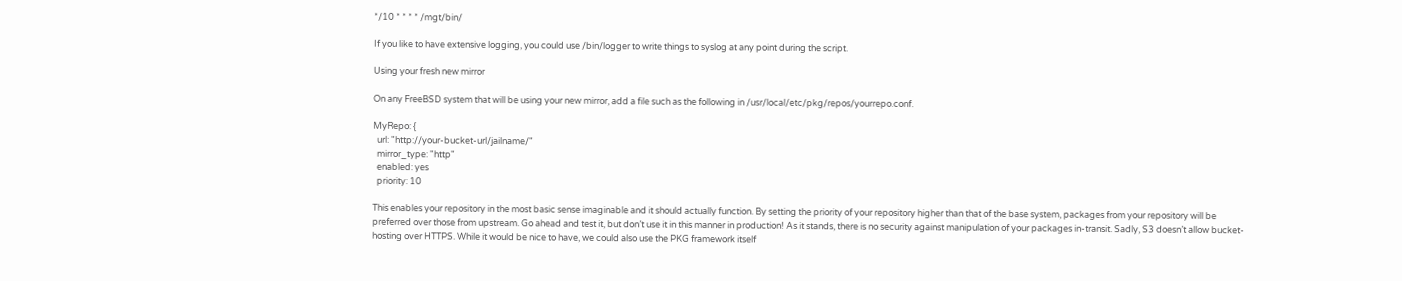*/10 * * * * /mgt/bin/

If you like to have extensive logging, you could use /bin/logger to write things to syslog at any point during the script.

Using your fresh new mirror

On any FreeBSD system that will be using your new mirror, add a file such as the following in /usr/local/etc/pkg/repos/yourrepo.conf.

MyRepo: {
  url: "http://your-bucket-url/jailname/"
  mirror_type: "http"
  enabled: yes
  priority: 10

This enables your repository in the most basic sense imaginable and it should actually function. By setting the priority of your repository higher than that of the base system, packages from your repository will be preferred over those from upstream. Go ahead and test it, but don’t use it in this manner in production! As it stands, there is no security against manipulation of your packages in-transit. Sadly, S3 doesn’t allow bucket-hosting over HTTPS. While it would be nice to have, we could also use the PKG framework itself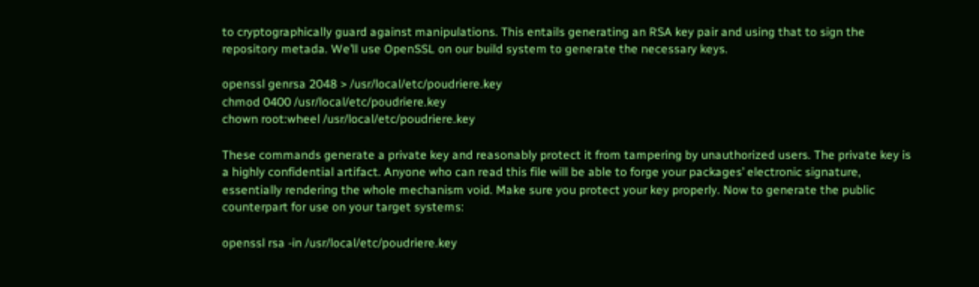to cryptographically guard against manipulations. This entails generating an RSA key pair and using that to sign the repository metada. We’ll use OpenSSL on our build system to generate the necessary keys.

openssl genrsa 2048 > /usr/local/etc/poudriere.key
chmod 0400 /usr/local/etc/poudriere.key
chown root:wheel /usr/local/etc/poudriere.key

These commands generate a private key and reasonably protect it from tampering by unauthorized users. The private key is a highly confidential artifact. Anyone who can read this file will be able to forge your packages’ electronic signature, essentially rendering the whole mechanism void. Make sure you protect your key properly. Now to generate the public counterpart for use on your target systems:

openssl rsa -in /usr/local/etc/poudriere.key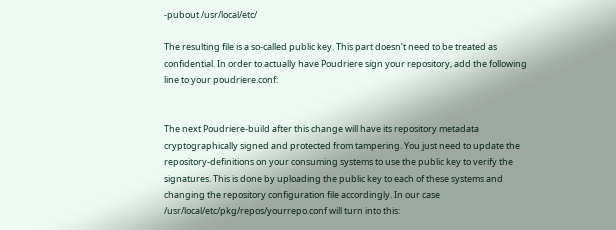-pubout /usr/local/etc/

The resulting file is a so-called public key. This part doesn’t need to be treated as confidential. In order to actually have Poudriere sign your repository, add the following line to your poudriere.conf:


The next Poudriere-build after this change will have its repository metadata cryptographically signed and protected from tampering. You just need to update the repository-definitions on your consuming systems to use the public key to verify the signatures. This is done by uploading the public key to each of these systems and changing the repository configuration file accordingly. In our case /usr/local/etc/pkg/repos/yourrepo.conf will turn into this: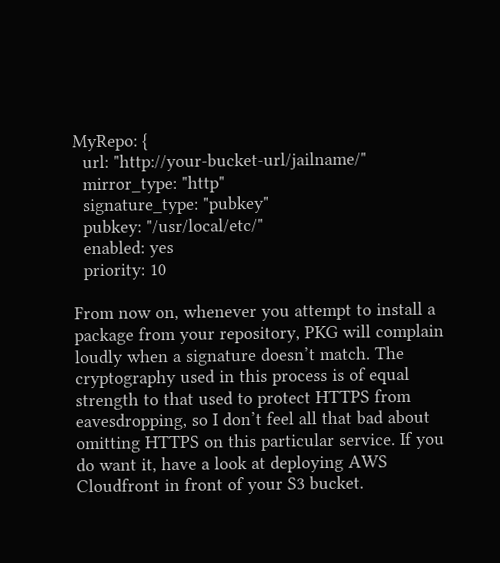MyRepo: {
  url: "http://your-bucket-url/jailname/"
  mirror_type: "http"
  signature_type: "pubkey"
  pubkey: "/usr/local/etc/"
  enabled: yes
  priority: 10

From now on, whenever you attempt to install a package from your repository, PKG will complain loudly when a signature doesn’t match. The cryptography used in this process is of equal strength to that used to protect HTTPS from eavesdropping, so I don’t feel all that bad about omitting HTTPS on this particular service. If you do want it, have a look at deploying AWS Cloudfront in front of your S3 bucket.